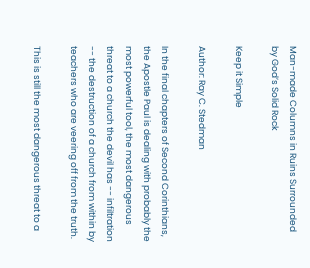Man-made Columns in Ruins Surrounded by God’s Solid Rock

Keep it Simple

Author: Ray C. Stedman

In the final chapters of Second Corinthians, the Apostle Paul is dealing with probably the most powerful tool, the most dangerous threat to a church the devil has -- infiltration -- the destruction of a church from within by teachers who are veering off from the truth.

This is still the most dangerous threat to a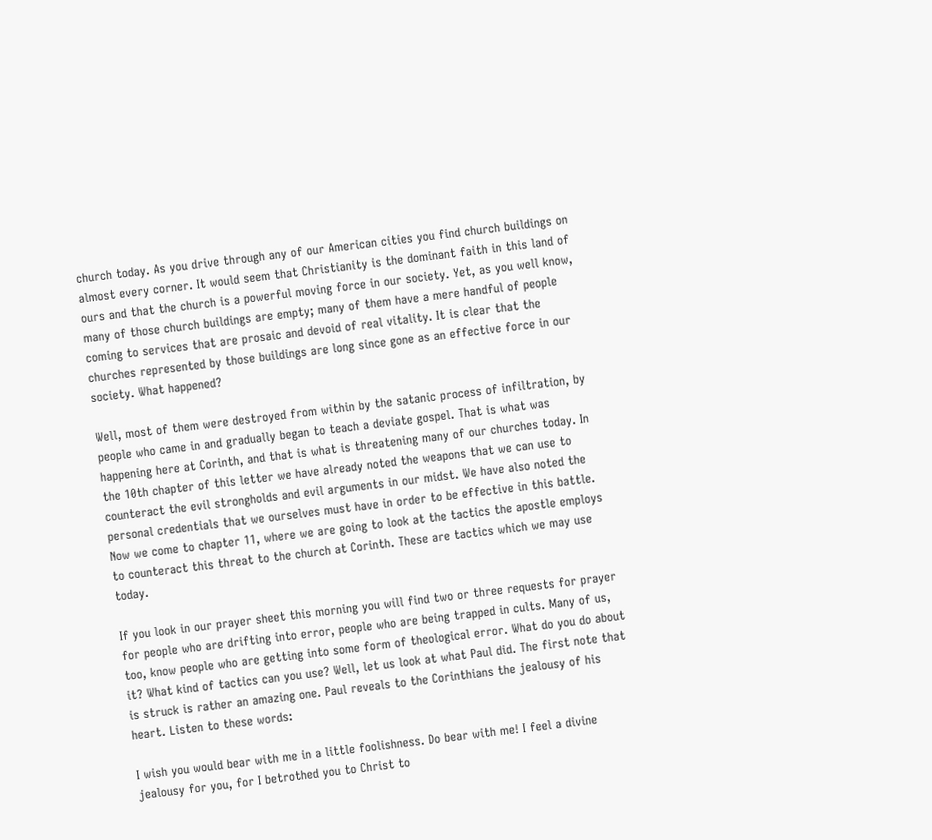church today. As you drive through any of our American cities you find church buildings on almost every corner. It would seem that Christianity is the dominant faith in this land of ours and that the church is a powerful moving force in our society. Yet, as you well know, many of those church buildings are empty; many of them have a mere handful of people coming to services that are prosaic and devoid of real vitality. It is clear that the churches represented by those buildings are long since gone as an effective force in our society. What happened?

Well, most of them were destroyed from within by the satanic process of infiltration, by people who came in and gradually began to teach a deviate gospel. That is what was happening here at Corinth, and that is what is threatening many of our churches today. In the 10th chapter of this letter we have already noted the weapons that we can use to counteract the evil strongholds and evil arguments in our midst. We have also noted the personal credentials that we ourselves must have in order to be effective in this battle. Now we come to chapter 11, where we are going to look at the tactics the apostle employs to counteract this threat to the church at Corinth. These are tactics which we may use today.

If you look in our prayer sheet this morning you will find two or three requests for prayer for people who are drifting into error, people who are being trapped in cults. Many of us, too, know people who are getting into some form of theological error. What do you do about it? What kind of tactics can you use? Well, let us look at what Paul did. The first note that is struck is rather an amazing one. Paul reveals to the Corinthians the jealousy of his heart. Listen to these words:

I wish you would bear with me in a little foolishness. Do bear with me! I feel a divine jealousy for you, for I betrothed you to Christ to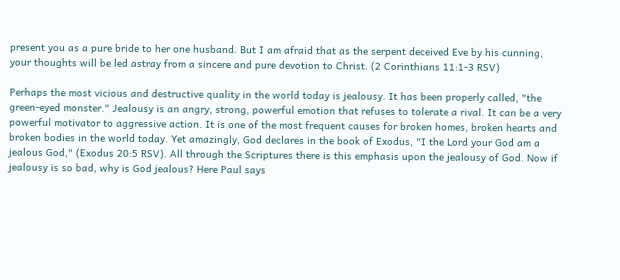present you as a pure bride to her one husband. But I am afraid that as the serpent deceived Eve by his cunning, your thoughts will be led astray from a sincere and pure devotion to Christ. (2 Corinthians 11:1-3 RSV)

Perhaps the most vicious and destructive quality in the world today is jealousy. It has been properly called, "the green-eyed monster." Jealousy is an angry, strong, powerful emotion that refuses to tolerate a rival. It can be a very powerful motivator to aggressive action. It is one of the most frequent causes for broken homes, broken hearts and broken bodies in the world today. Yet amazingly, God declares in the book of Exodus, "I the Lord your God am a jealous God," (Exodus 20:5 RSV). All through the Scriptures there is this emphasis upon the jealousy of God. Now if jealousy is so bad, why is God jealous? Here Paul says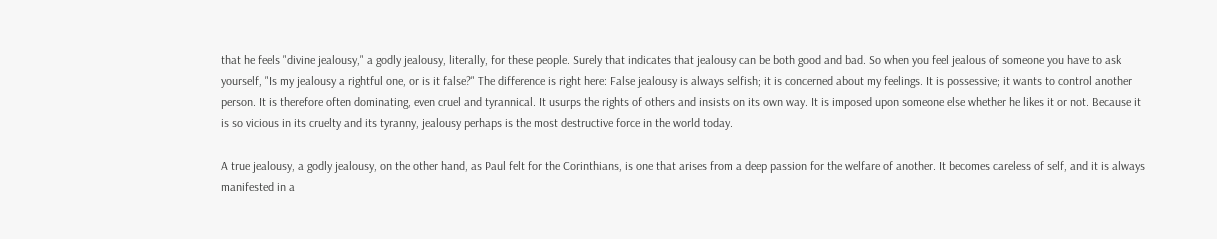that he feels "divine jealousy," a godly jealousy, literally, for these people. Surely that indicates that jealousy can be both good and bad. So when you feel jealous of someone you have to ask yourself, "Is my jealousy a rightful one, or is it false?" The difference is right here: False jealousy is always selfish; it is concerned about my feelings. It is possessive; it wants to control another person. It is therefore often dominating, even cruel and tyrannical. It usurps the rights of others and insists on its own way. It is imposed upon someone else whether he likes it or not. Because it is so vicious in its cruelty and its tyranny, jealousy perhaps is the most destructive force in the world today.

A true jealousy, a godly jealousy, on the other hand, as Paul felt for the Corinthians, is one that arises from a deep passion for the welfare of another. It becomes careless of self, and it is always manifested in a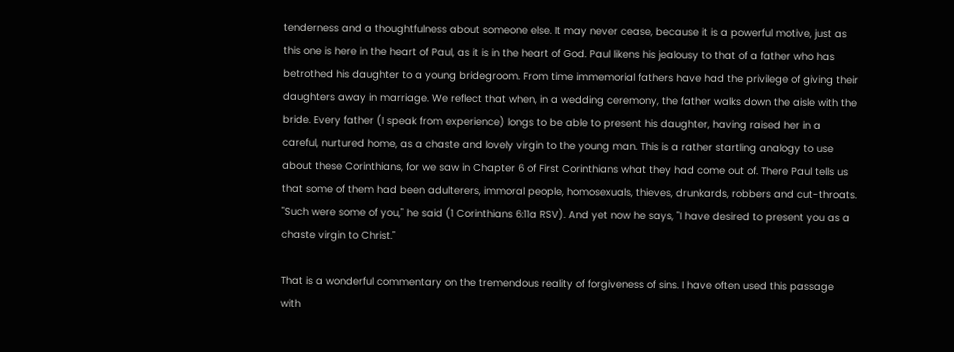tenderness and a thoughtfulness about someone else. It may never cease, because it is a powerful motive, just as this one is here in the heart of Paul, as it is in the heart of God. Paul likens his jealousy to that of a father who has betrothed his daughter to a young bridegroom. From time immemorial fathers have had the privilege of giving their daughters away in marriage. We reflect that when, in a wedding ceremony, the father walks down the aisle with the bride. Every father (I speak from experience) longs to be able to present his daughter, having raised her in a careful, nurtured home, as a chaste and lovely virgin to the young man. This is a rather startling analogy to use about these Corinthians, for we saw in Chapter 6 of First Corinthians what they had come out of. There Paul tells us that some of them had been adulterers, immoral people, homosexuals, thieves, drunkards, robbers and cut-throats. "Such were some of you," he said (1 Corinthians 6:11a RSV). And yet now he says, "I have desired to present you as a chaste virgin to Christ."

That is a wonderful commentary on the tremendous reality of forgiveness of sins. I have often used this passage with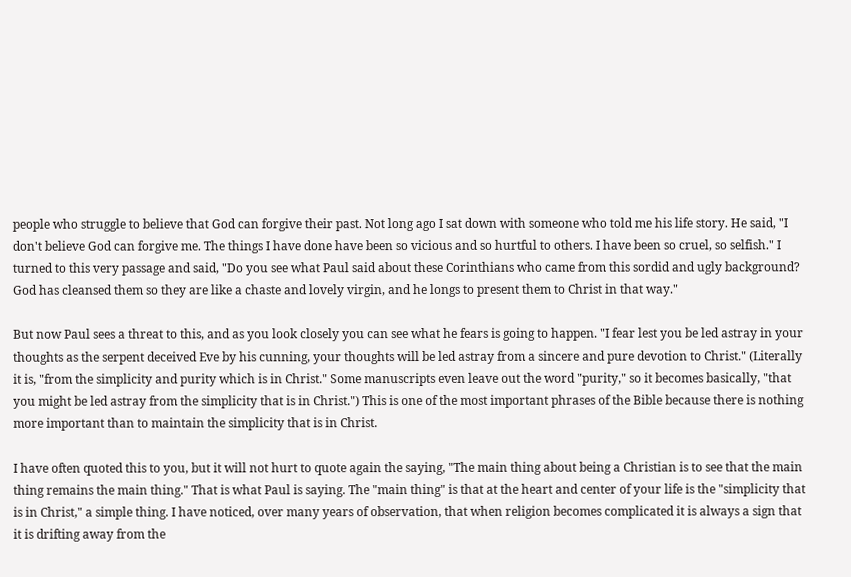people who struggle to believe that God can forgive their past. Not long ago I sat down with someone who told me his life story. He said, "I don't believe God can forgive me. The things I have done have been so vicious and so hurtful to others. I have been so cruel, so selfish." I turned to this very passage and said, "Do you see what Paul said about these Corinthians who came from this sordid and ugly background? God has cleansed them so they are like a chaste and lovely virgin, and he longs to present them to Christ in that way."

But now Paul sees a threat to this, and as you look closely you can see what he fears is going to happen. "I fear lest you be led astray in your thoughts as the serpent deceived Eve by his cunning, your thoughts will be led astray from a sincere and pure devotion to Christ." (Literally it is, "from the simplicity and purity which is in Christ." Some manuscripts even leave out the word "purity," so it becomes basically, "that you might be led astray from the simplicity that is in Christ.") This is one of the most important phrases of the Bible because there is nothing more important than to maintain the simplicity that is in Christ.

I have often quoted this to you, but it will not hurt to quote again the saying, "The main thing about being a Christian is to see that the main thing remains the main thing." That is what Paul is saying. The "main thing" is that at the heart and center of your life is the "simplicity that is in Christ," a simple thing. I have noticed, over many years of observation, that when religion becomes complicated it is always a sign that it is drifting away from the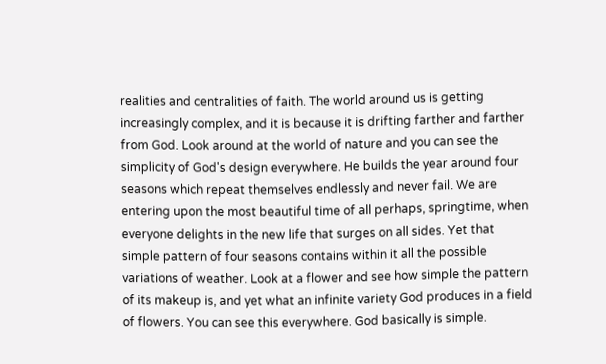realities and centralities of faith. The world around us is getting increasingly complex, and it is because it is drifting farther and farther from God. Look around at the world of nature and you can see the simplicity of God's design everywhere. He builds the year around four seasons which repeat themselves endlessly and never fail. We are entering upon the most beautiful time of all perhaps, springtime, when everyone delights in the new life that surges on all sides. Yet that simple pattern of four seasons contains within it all the possible variations of weather. Look at a flower and see how simple the pattern of its makeup is, and yet what an infinite variety God produces in a field of flowers. You can see this everywhere. God basically is simple.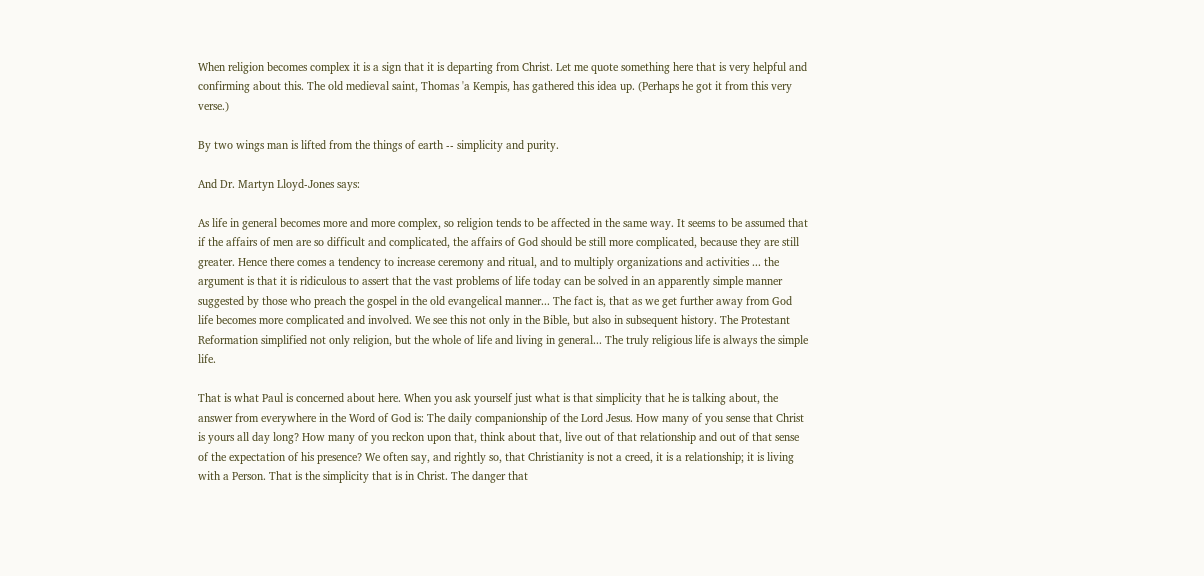When religion becomes complex it is a sign that it is departing from Christ. Let me quote something here that is very helpful and confirming about this. The old medieval saint, Thomas 'a Kempis, has gathered this idea up. (Perhaps he got it from this very verse.)

By two wings man is lifted from the things of earth -- simplicity and purity.

And Dr. Martyn Lloyd-Jones says:

As life in general becomes more and more complex, so religion tends to be affected in the same way. It seems to be assumed that if the affairs of men are so difficult and complicated, the affairs of God should be still more complicated, because they are still greater. Hence there comes a tendency to increase ceremony and ritual, and to multiply organizations and activities ... the argument is that it is ridiculous to assert that the vast problems of life today can be solved in an apparently simple manner suggested by those who preach the gospel in the old evangelical manner... The fact is, that as we get further away from God life becomes more complicated and involved. We see this not only in the Bible, but also in subsequent history. The Protestant Reformation simplified not only religion, but the whole of life and living in general... The truly religious life is always the simple life.

That is what Paul is concerned about here. When you ask yourself just what is that simplicity that he is talking about, the answer from everywhere in the Word of God is: The daily companionship of the Lord Jesus. How many of you sense that Christ is yours all day long? How many of you reckon upon that, think about that, live out of that relationship and out of that sense of the expectation of his presence? We often say, and rightly so, that Christianity is not a creed, it is a relationship; it is living with a Person. That is the simplicity that is in Christ. The danger that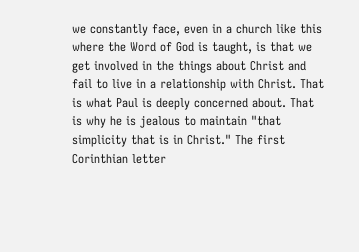we constantly face, even in a church like this where the Word of God is taught, is that we get involved in the things about Christ and fail to live in a relationship with Christ. That is what Paul is deeply concerned about. That is why he is jealous to maintain "that simplicity that is in Christ." The first Corinthian letter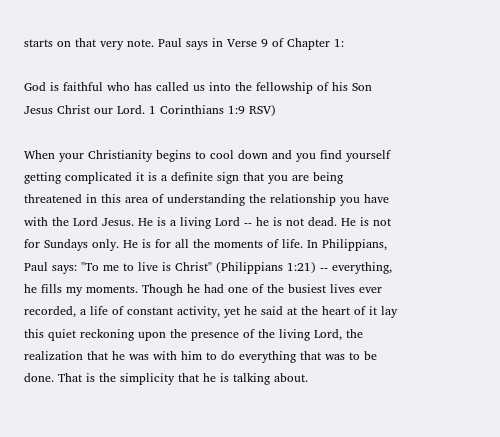starts on that very note. Paul says in Verse 9 of Chapter 1:

God is faithful who has called us into the fellowship of his Son Jesus Christ our Lord. 1 Corinthians 1:9 RSV)

When your Christianity begins to cool down and you find yourself getting complicated it is a definite sign that you are being threatened in this area of understanding the relationship you have with the Lord Jesus. He is a living Lord -- he is not dead. He is not for Sundays only. He is for all the moments of life. In Philippians, Paul says: "To me to live is Christ" (Philippians 1:21) -- everything, he fills my moments. Though he had one of the busiest lives ever recorded, a life of constant activity, yet he said at the heart of it lay this quiet reckoning upon the presence of the living Lord, the realization that he was with him to do everything that was to be done. That is the simplicity that he is talking about.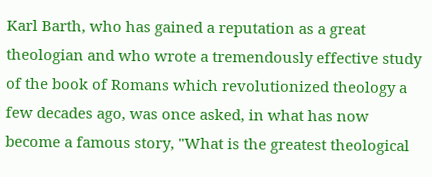Karl Barth, who has gained a reputation as a great theologian and who wrote a tremendously effective study of the book of Romans which revolutionized theology a few decades ago, was once asked, in what has now become a famous story, "What is the greatest theological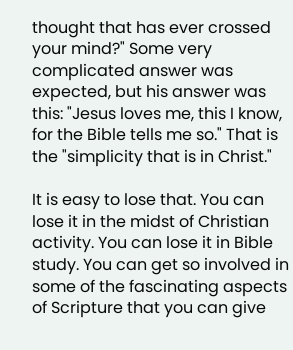thought that has ever crossed your mind?" Some very complicated answer was expected, but his answer was this: "Jesus loves me, this I know, for the Bible tells me so." That is the "simplicity that is in Christ."

It is easy to lose that. You can lose it in the midst of Christian activity. You can lose it in Bible study. You can get so involved in some of the fascinating aspects of Scripture that you can give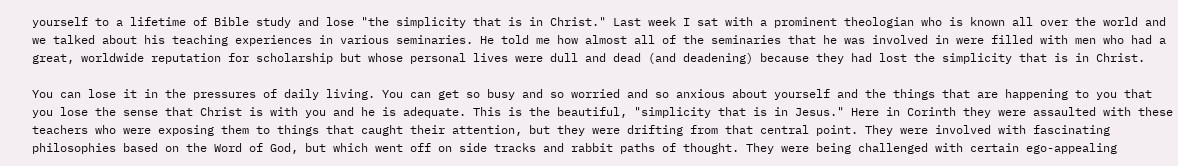yourself to a lifetime of Bible study and lose "the simplicity that is in Christ." Last week I sat with a prominent theologian who is known all over the world and we talked about his teaching experiences in various seminaries. He told me how almost all of the seminaries that he was involved in were filled with men who had a great, worldwide reputation for scholarship but whose personal lives were dull and dead (and deadening) because they had lost the simplicity that is in Christ.

You can lose it in the pressures of daily living. You can get so busy and so worried and so anxious about yourself and the things that are happening to you that you lose the sense that Christ is with you and he is adequate. This is the beautiful, "simplicity that is in Jesus." Here in Corinth they were assaulted with these teachers who were exposing them to things that caught their attention, but they were drifting from that central point. They were involved with fascinating philosophies based on the Word of God, but which went off on side tracks and rabbit paths of thought. They were being challenged with certain ego-appealing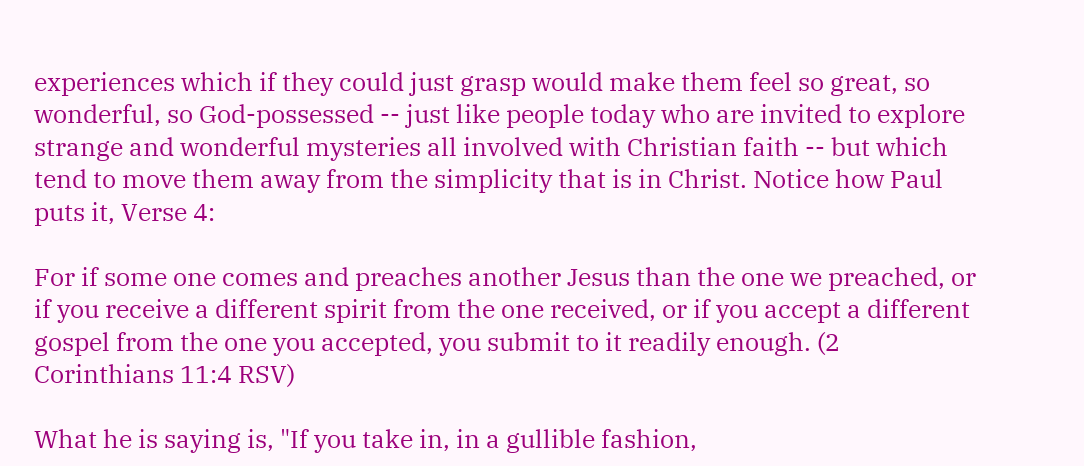experiences which if they could just grasp would make them feel so great, so wonderful, so God-possessed -- just like people today who are invited to explore strange and wonderful mysteries all involved with Christian faith -- but which tend to move them away from the simplicity that is in Christ. Notice how Paul puts it, Verse 4:

For if some one comes and preaches another Jesus than the one we preached, or if you receive a different spirit from the one received, or if you accept a different gospel from the one you accepted, you submit to it readily enough. (2 Corinthians 11:4 RSV)

What he is saying is, "If you take in, in a gullible fashion,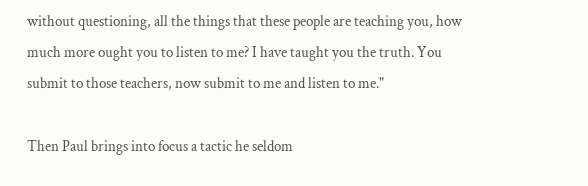without questioning, all the things that these people are teaching you, how much more ought you to listen to me? I have taught you the truth. You submit to those teachers, now submit to me and listen to me."

Then Paul brings into focus a tactic he seldom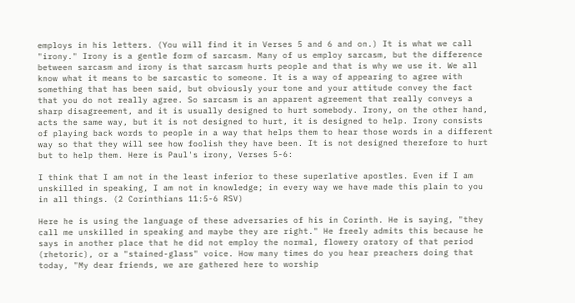employs in his letters. (You will find it in Verses 5 and 6 and on.) It is what we call "irony." Irony is a gentle form of sarcasm. Many of us employ sarcasm, but the difference between sarcasm and irony is that sarcasm hurts people and that is why we use it. We all know what it means to be sarcastic to someone. It is a way of appearing to agree with something that has been said, but obviously your tone and your attitude convey the fact that you do not really agree. So sarcasm is an apparent agreement that really conveys a sharp disagreement, and it is usually designed to hurt somebody. Irony, on the other hand, acts the same way, but it is not designed to hurt, it is designed to help. Irony consists of playing back words to people in a way that helps them to hear those words in a different way so that they will see how foolish they have been. It is not designed therefore to hurt but to help them. Here is Paul's irony, Verses 5-6:

I think that I am not in the least inferior to these superlative apostles. Even if I am unskilled in speaking, I am not in knowledge; in every way we have made this plain to you in all things. (2 Corinthians 11:5-6 RSV)

Here he is using the language of these adversaries of his in Corinth. He is saying, "they call me unskilled in speaking and maybe they are right." He freely admits this because he says in another place that he did not employ the normal, flowery oratory of that period (rhetoric), or a "stained-glass" voice. How many times do you hear preachers doing that today, "My dear friends, we are gathered here to worship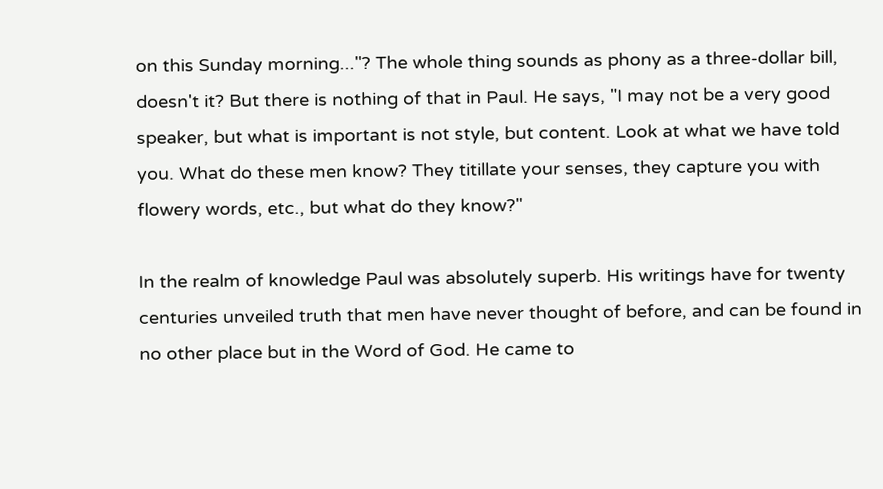on this Sunday morning..."? The whole thing sounds as phony as a three-dollar bill, doesn't it? But there is nothing of that in Paul. He says, "I may not be a very good speaker, but what is important is not style, but content. Look at what we have told you. What do these men know? They titillate your senses, they capture you with flowery words, etc., but what do they know?"

In the realm of knowledge Paul was absolutely superb. His writings have for twenty centuries unveiled truth that men have never thought of before, and can be found in no other place but in the Word of God. He came to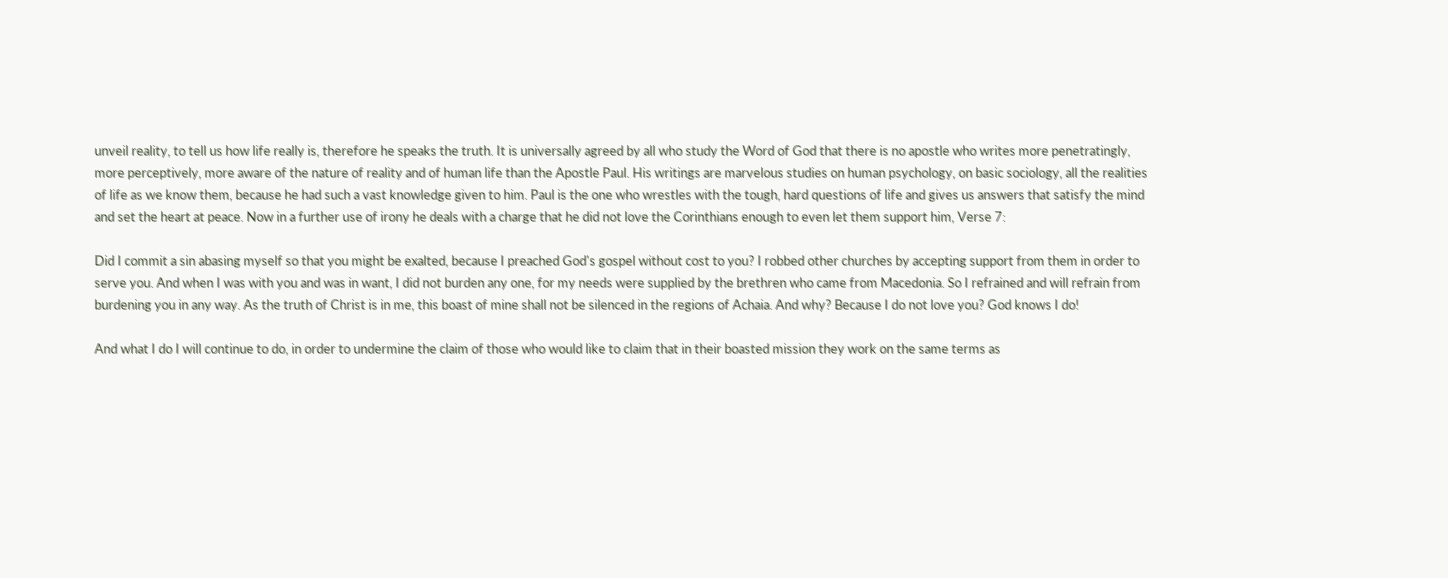unveil reality, to tell us how life really is, therefore he speaks the truth. It is universally agreed by all who study the Word of God that there is no apostle who writes more penetratingly, more perceptively, more aware of the nature of reality and of human life than the Apostle Paul. His writings are marvelous studies on human psychology, on basic sociology, all the realities of life as we know them, because he had such a vast knowledge given to him. Paul is the one who wrestles with the tough, hard questions of life and gives us answers that satisfy the mind and set the heart at peace. Now in a further use of irony he deals with a charge that he did not love the Corinthians enough to even let them support him, Verse 7:

Did I commit a sin abasing myself so that you might be exalted, because I preached God's gospel without cost to you? I robbed other churches by accepting support from them in order to serve you. And when I was with you and was in want, I did not burden any one, for my needs were supplied by the brethren who came from Macedonia. So I refrained and will refrain from burdening you in any way. As the truth of Christ is in me, this boast of mine shall not be silenced in the regions of Achaia. And why? Because I do not love you? God knows I do!

And what I do I will continue to do, in order to undermine the claim of those who would like to claim that in their boasted mission they work on the same terms as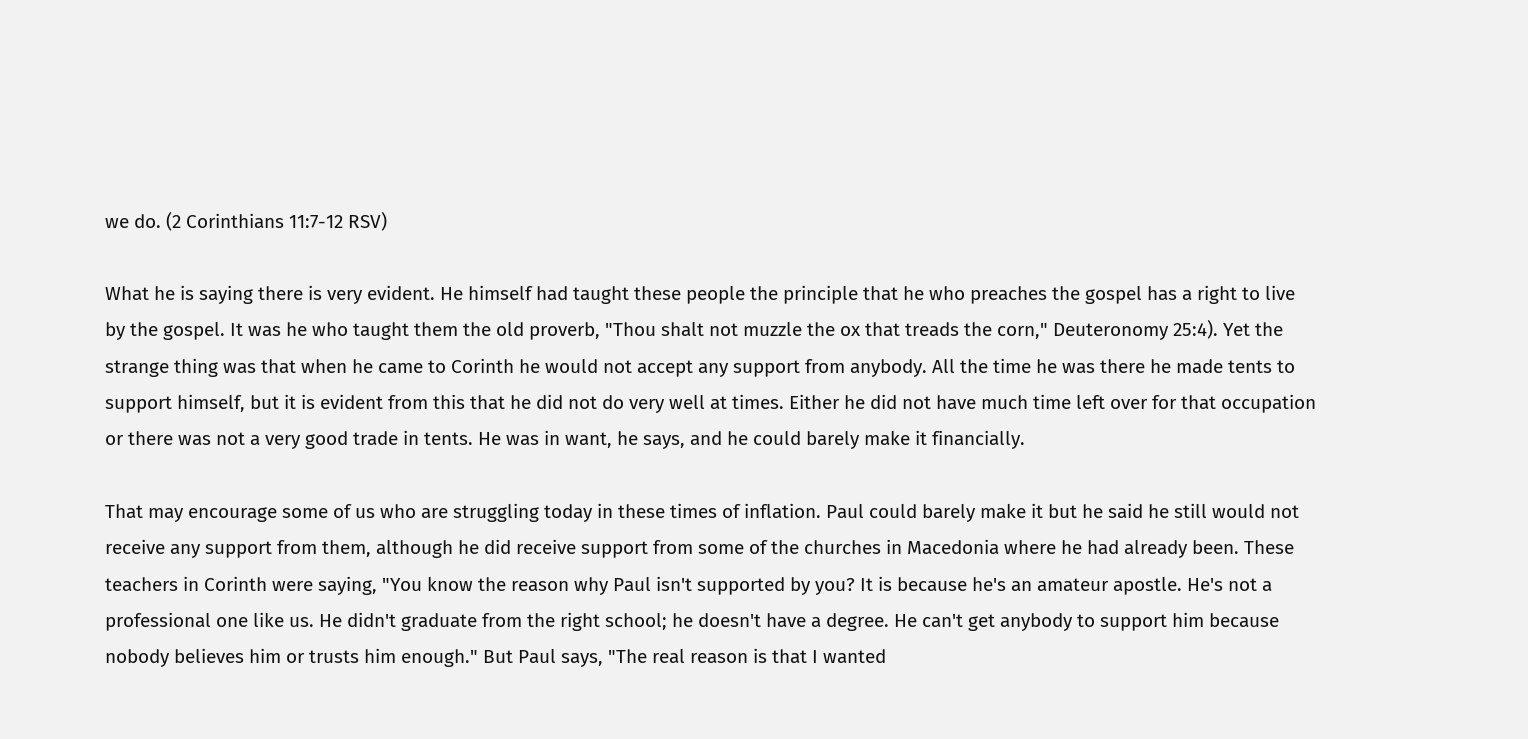we do. (2 Corinthians 11:7-12 RSV)

What he is saying there is very evident. He himself had taught these people the principle that he who preaches the gospel has a right to live by the gospel. It was he who taught them the old proverb, "Thou shalt not muzzle the ox that treads the corn," Deuteronomy 25:4). Yet the strange thing was that when he came to Corinth he would not accept any support from anybody. All the time he was there he made tents to support himself, but it is evident from this that he did not do very well at times. Either he did not have much time left over for that occupation or there was not a very good trade in tents. He was in want, he says, and he could barely make it financially.

That may encourage some of us who are struggling today in these times of inflation. Paul could barely make it but he said he still would not receive any support from them, although he did receive support from some of the churches in Macedonia where he had already been. These teachers in Corinth were saying, "You know the reason why Paul isn't supported by you? It is because he's an amateur apostle. He's not a professional one like us. He didn't graduate from the right school; he doesn't have a degree. He can't get anybody to support him because nobody believes him or trusts him enough." But Paul says, "The real reason is that I wanted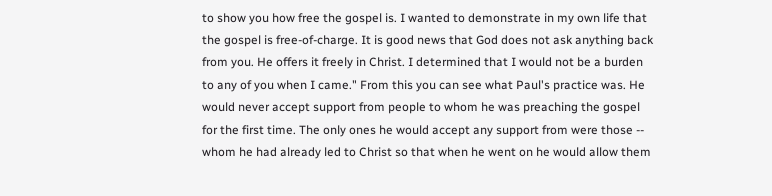to show you how free the gospel is. I wanted to demonstrate in my own life that the gospel is free-of-charge. It is good news that God does not ask anything back from you. He offers it freely in Christ. I determined that I would not be a burden to any of you when I came." From this you can see what Paul's practice was. He would never accept support from people to whom he was preaching the gospel for the first time. The only ones he would accept any support from were those -- whom he had already led to Christ so that when he went on he would allow them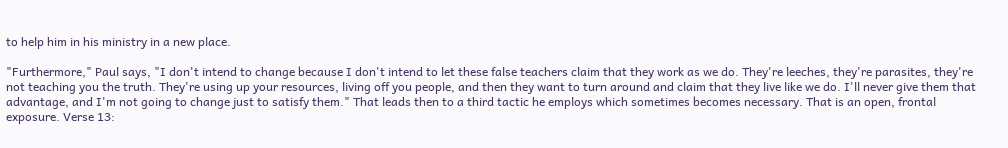to help him in his ministry in a new place.

"Furthermore," Paul says, "I don't intend to change because I don't intend to let these false teachers claim that they work as we do. They're leeches, they're parasites, they're not teaching you the truth. They're using up your resources, living off you people, and then they want to turn around and claim that they live like we do. I'll never give them that advantage, and I'm not going to change just to satisfy them." That leads then to a third tactic he employs which sometimes becomes necessary. That is an open, frontal exposure. Verse 13: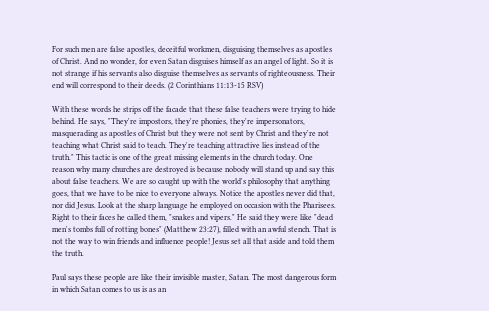For such men are false apostles, deceitful workmen, disguising themselves as apostles of Christ. And no wonder, for even Satan disguises himself as an angel of light. So it is not strange if his servants also disguise themselves as servants of righteousness. Their end will correspond to their deeds. (2 Corinthians 11:13-15 RSV)

With these words he strips off the facade that these false teachers were trying to hide behind. He says, "They're impostors, they're phonies, they're impersonators, masquerading as apostles of Christ but they were not sent by Christ and they're not teaching what Christ said to teach. They're teaching attractive lies instead of the truth." This tactic is one of the great missing elements in the church today. One reason why many churches are destroyed is because nobody will stand up and say this about false teachers. We are so caught up with the world's philosophy that anything goes, that we have to be nice to everyone always. Notice the apostles never did that, nor did Jesus. Look at the sharp language he employed on occasion with the Pharisees. Right to their faces he called them, "snakes and vipers." He said they were like "dead men's tombs full of rotting bones" (Matthew 23:27), filled with an awful stench. That is not the way to win friends and influence people! Jesus set all that aside and told them the truth.

Paul says these people are like their invisible master, Satan. The most dangerous form in which Satan comes to us is as an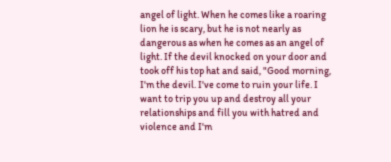angel of light. When he comes like a roaring lion he is scary, but he is not nearly as dangerous as when he comes as an angel of light. If the devil knocked on your door and took off his top hat and said, "Good morning, I'm the devil. I've come to ruin your life. I want to trip you up and destroy all your relationships and fill you with hatred and violence and I'm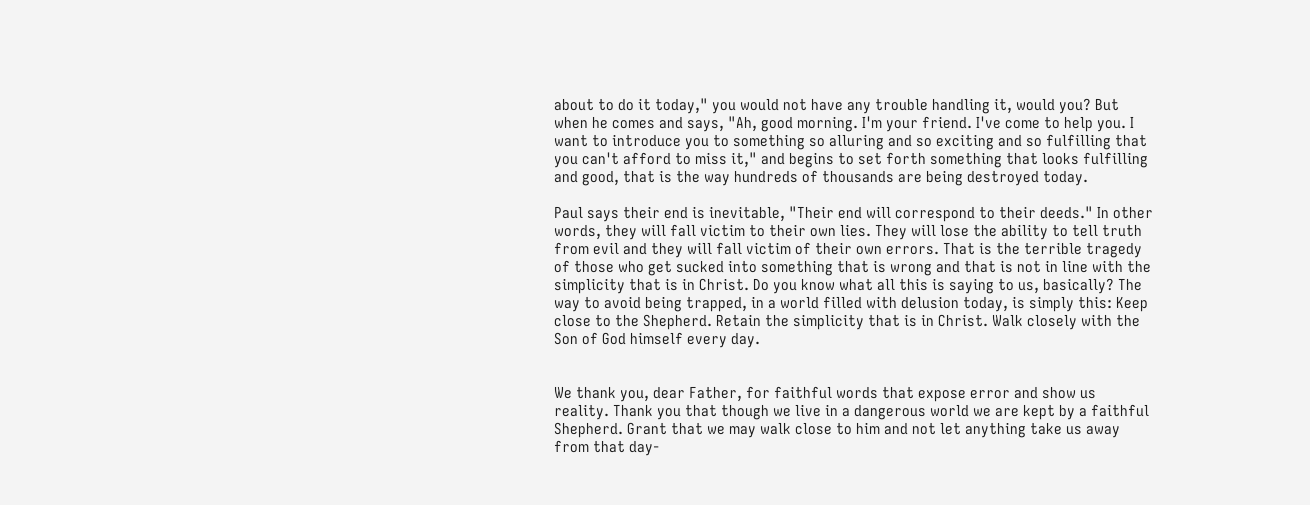about to do it today," you would not have any trouble handling it, would you? But when he comes and says, "Ah, good morning. I'm your friend. I've come to help you. I want to introduce you to something so alluring and so exciting and so fulfilling that you can't afford to miss it," and begins to set forth something that looks fulfilling and good, that is the way hundreds of thousands are being destroyed today.

Paul says their end is inevitable, "Their end will correspond to their deeds." In other words, they will fall victim to their own lies. They will lose the ability to tell truth from evil and they will fall victim of their own errors. That is the terrible tragedy of those who get sucked into something that is wrong and that is not in line with the simplicity that is in Christ. Do you know what all this is saying to us, basically? The way to avoid being trapped, in a world filled with delusion today, is simply this: Keep close to the Shepherd. Retain the simplicity that is in Christ. Walk closely with the Son of God himself every day.


We thank you, dear Father, for faithful words that expose error and show us reality. Thank you that though we live in a dangerous world we are kept by a faithful Shepherd. Grant that we may walk close to him and not let anything take us away from that day-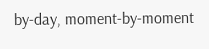by-day, moment-by-moment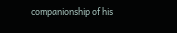companionship of his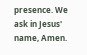presence. We ask in Jesus' name, Amen.